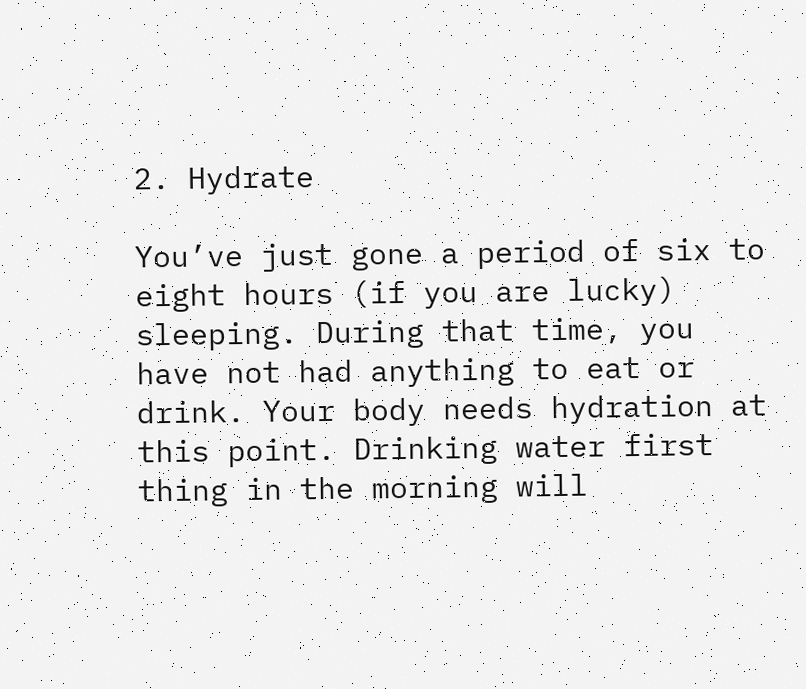2. Hydrate

You’ve just gone a period of six to eight hours (if you are lucky) sleeping. During that time, you have not had anything to eat or drink. Your body needs hydration at this point. Drinking water first thing in the morning will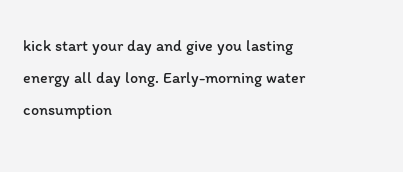kick start your day and give you lasting energy all day long. Early-morning water consumption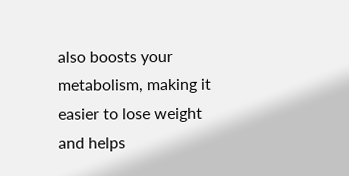also boosts your metabolism, making it easier to lose weight and helps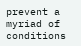prevent a myriad of conditions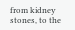from kidney stones, to the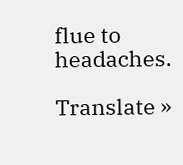flue to headaches.

Translate »